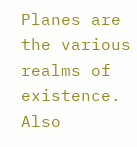Planes are the various realms of existence.  Also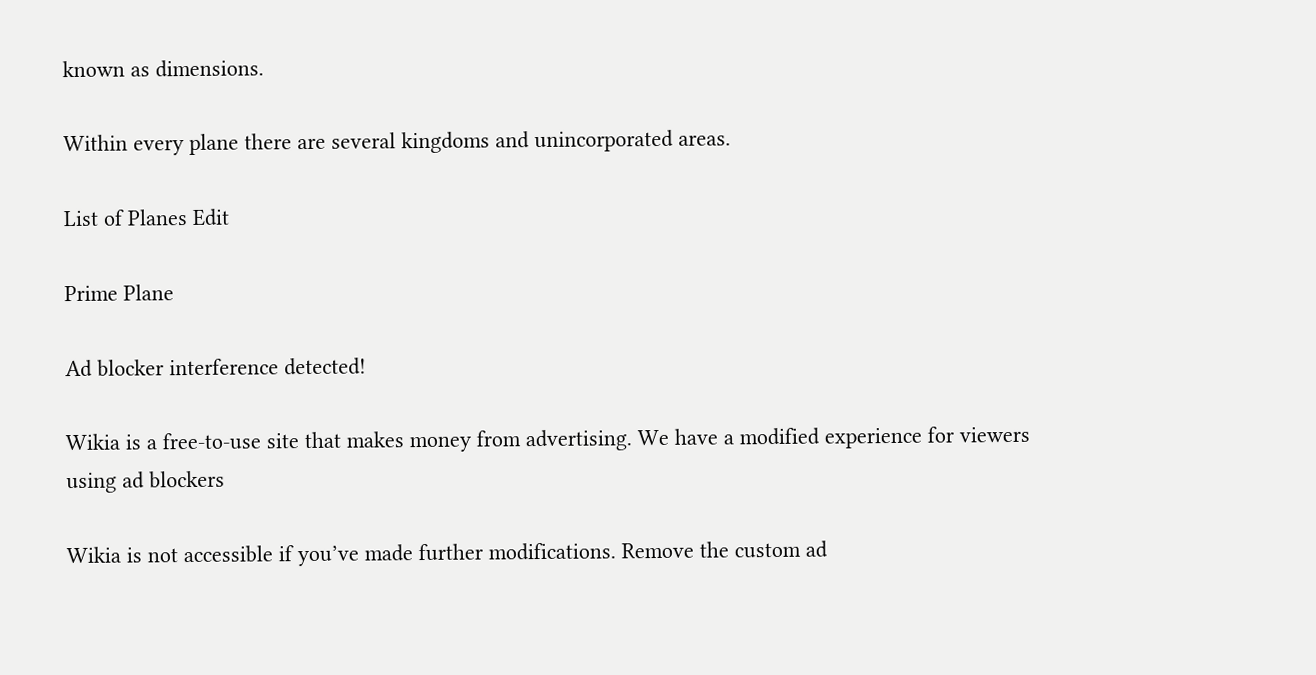known as dimensions.

Within every plane there are several kingdoms and unincorporated areas.

List of Planes Edit

Prime Plane

Ad blocker interference detected!

Wikia is a free-to-use site that makes money from advertising. We have a modified experience for viewers using ad blockers

Wikia is not accessible if you’ve made further modifications. Remove the custom ad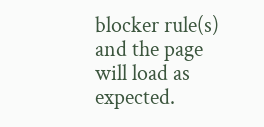blocker rule(s) and the page will load as expected.